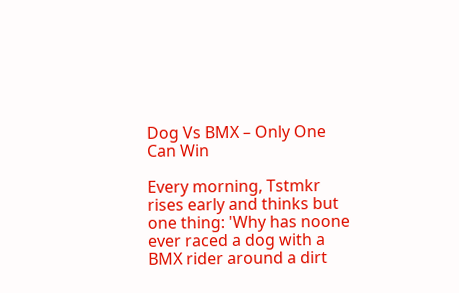Dog Vs BMX – Only One Can Win

Every morning, Tstmkr rises early and thinks but one thing: 'Why has noone ever raced a dog with a BMX rider around a dirt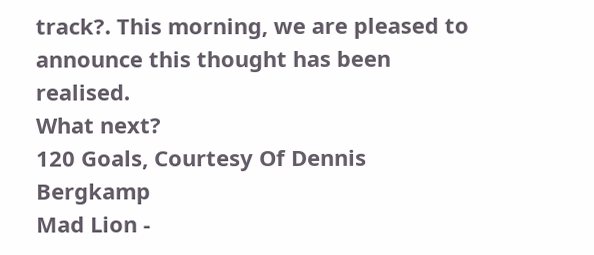track?. This morning, we are pleased to announce this thought has been realised.
What next?
120 Goals, Courtesy Of Dennis Bergkamp
Mad Lion -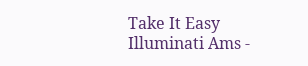Take It Easy
Illuminati Ams -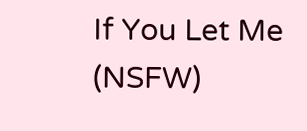If You Let Me (NSFW)